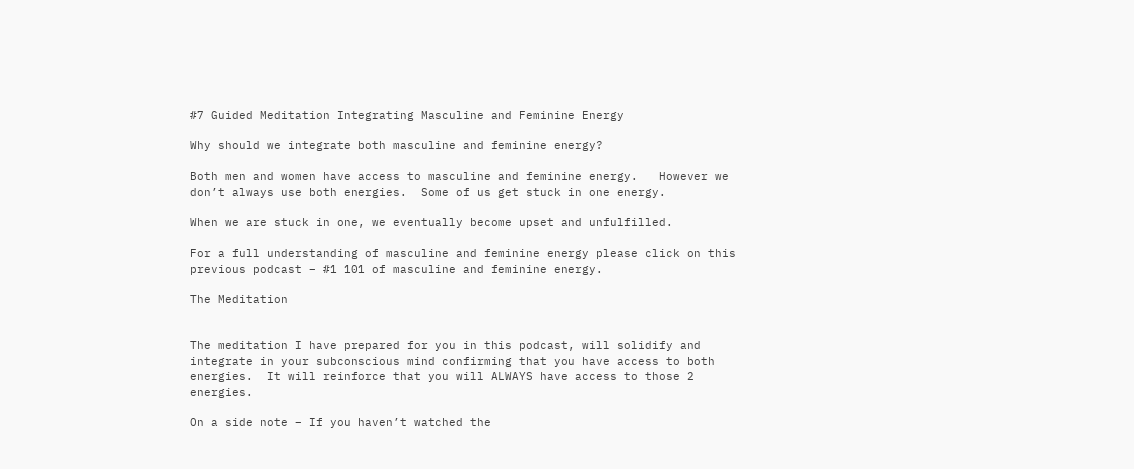#7 Guided Meditation Integrating Masculine and Feminine Energy

Why should we integrate both masculine and feminine energy?

Both men and women have access to masculine and feminine energy.   However we don’t always use both energies.  Some of us get stuck in one energy.

When we are stuck in one, we eventually become upset and unfulfilled.

For a full understanding of masculine and feminine energy please click on this previous podcast – #1 101 of masculine and feminine energy.

The Meditation


The meditation I have prepared for you in this podcast, will solidify and integrate in your subconscious mind confirming that you have access to both energies.  It will reinforce that you will ALWAYS have access to those 2 energies.

On a side note – If you haven’t watched the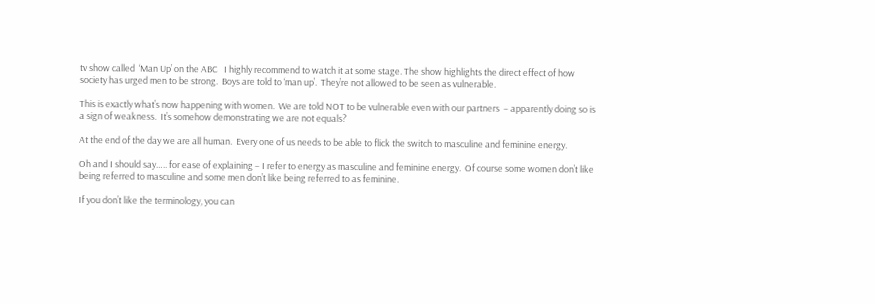tv show called  ‘Man Up’ on the ABC   I highly recommend to watch it at some stage. The show highlights the direct effect of how society has urged men to be strong.  Boys are told to ‘man up’.  They’re not allowed to be seen as vulnerable.

This is exactly what’s now happening with women.  We are told NOT to be vulnerable even with our partners  – apparently doing so is a sign of weakness.  It’s somehow demonstrating we are not equals?

At the end of the day we are all human.  Every one of us needs to be able to flick the switch to masculine and feminine energy.

Oh and I should say….. for ease of explaining – I refer to energy as masculine and feminine energy.  Of course some women don’t like being referred to masculine and some men don’t like being referred to as feminine.

If you don’t like the terminology, you can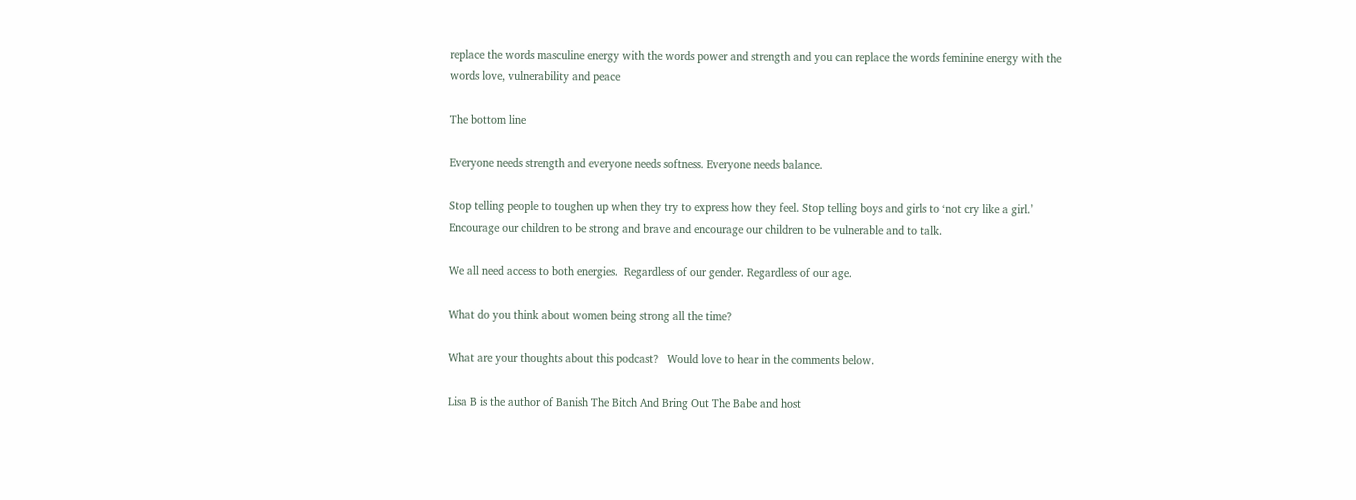replace the words masculine energy with the words power and strength and you can replace the words feminine energy with the words love, vulnerability and peace

The bottom line

Everyone needs strength and everyone needs softness. Everyone needs balance.

Stop telling people to toughen up when they try to express how they feel. Stop telling boys and girls to ‘not cry like a girl.’  Encourage our children to be strong and brave and encourage our children to be vulnerable and to talk.

We all need access to both energies.  Regardless of our gender. Regardless of our age.

What do you think about women being strong all the time?

What are your thoughts about this podcast?   Would love to hear in the comments below.

Lisa B is the author of Banish The Bitch And Bring Out The Babe and host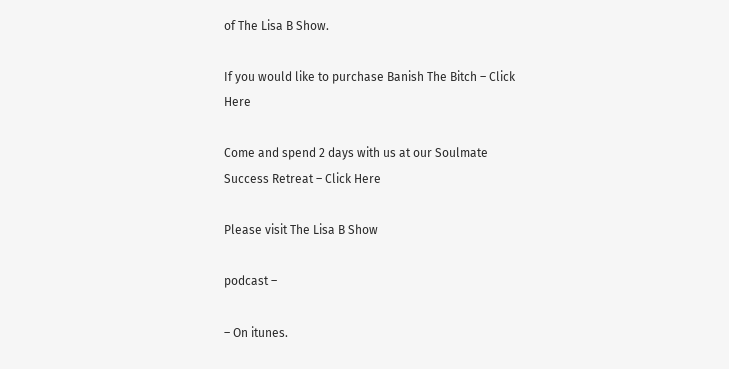of The Lisa B Show.

If you would like to purchase Banish The Bitch – Click Here

Come and spend 2 days with us at our Soulmate Success Retreat – Click Here

Please visit The Lisa B Show

podcast –

– On itunes.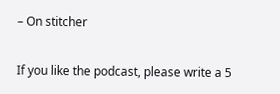– On stitcher

If you like the podcast, please write a 5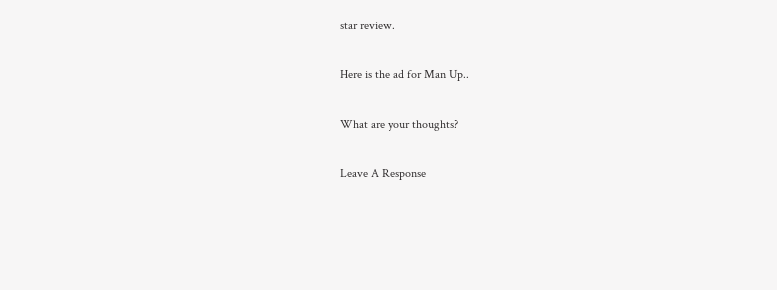star review.

Here is the ad for Man Up..

What are your thoughts?

Leave A Response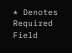* Denotes Required Field